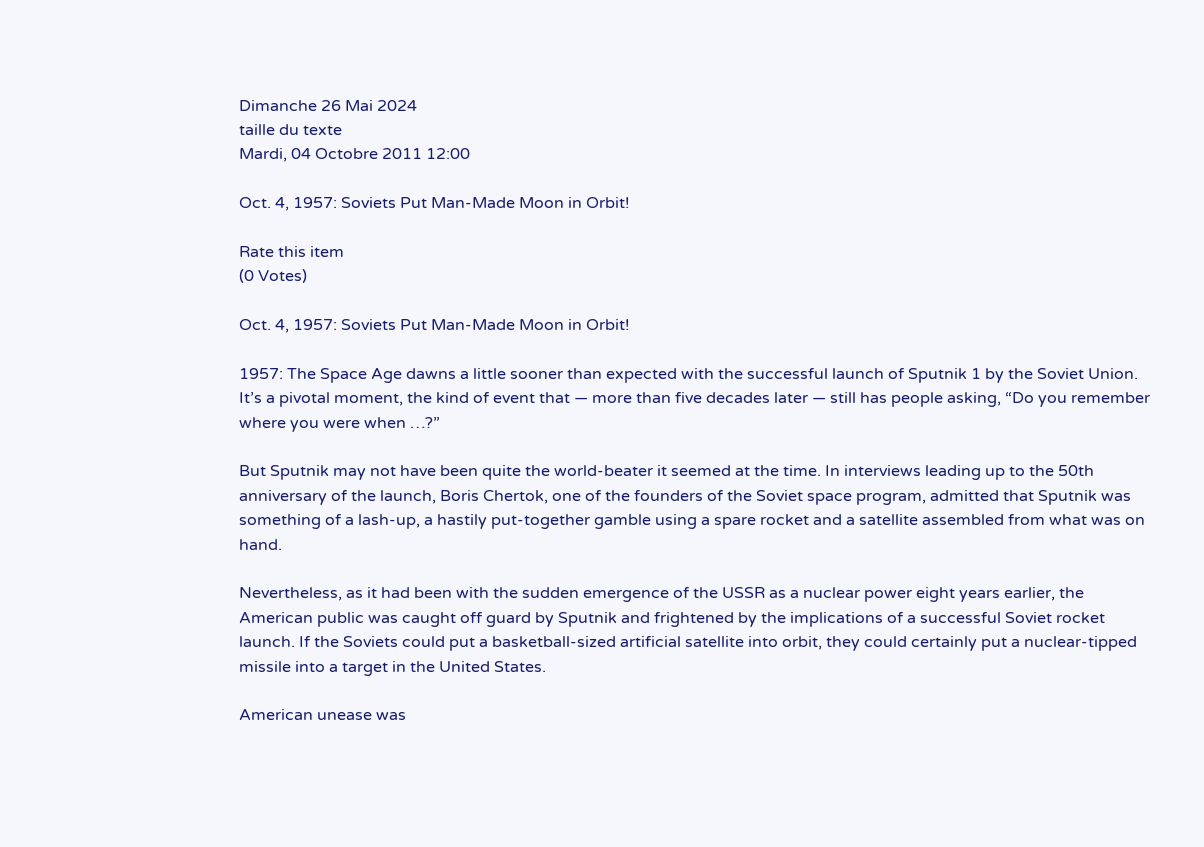Dimanche 26 Mai 2024
taille du texte
Mardi, 04 Octobre 2011 12:00

Oct. 4, 1957: Soviets Put Man-Made Moon in Orbit!

Rate this item
(0 Votes)

Oct. 4, 1957: Soviets Put Man-Made Moon in Orbit!

1957: The Space Age dawns a little sooner than expected with the successful launch of Sputnik 1 by the Soviet Union. It’s a pivotal moment, the kind of event that — more than five decades later — still has people asking, “Do you remember where you were when …?”

But Sputnik may not have been quite the world-beater it seemed at the time. In interviews leading up to the 50th anniversary of the launch, Boris Chertok, one of the founders of the Soviet space program, admitted that Sputnik was something of a lash-up, a hastily put-together gamble using a spare rocket and a satellite assembled from what was on hand.

Nevertheless, as it had been with the sudden emergence of the USSR as a nuclear power eight years earlier, the American public was caught off guard by Sputnik and frightened by the implications of a successful Soviet rocket launch. If the Soviets could put a basketball-sized artificial satellite into orbit, they could certainly put a nuclear-tipped missile into a target in the United States.

American unease was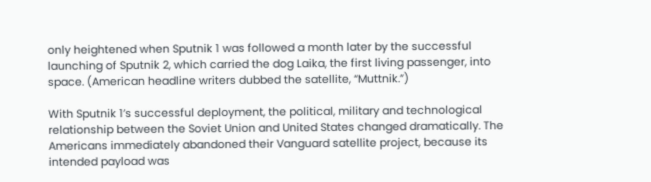only heightened when Sputnik 1 was followed a month later by the successful launching of Sputnik 2, which carried the dog Laika, the first living passenger, into space. (American headline writers dubbed the satellite, “Muttnik.”)

With Sputnik 1’s successful deployment, the political, military and technological relationship between the Soviet Union and United States changed dramatically. The Americans immediately abandoned their Vanguard satellite project, because its intended payload was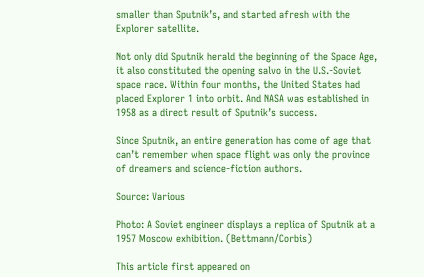smaller than Sputnik’s, and started afresh with the Explorer satellite.

Not only did Sputnik herald the beginning of the Space Age, it also constituted the opening salvo in the U.S.-Soviet space race. Within four months, the United States had placed Explorer 1 into orbit. And NASA was established in 1958 as a direct result of Sputnik’s success.

Since Sputnik, an entire generation has come of age that can’t remember when space flight was only the province of dreamers and science-fiction authors.

Source: Various

Photo: A Soviet engineer displays a replica of Sputnik at a 1957 Moscow exhibition. (Bettmann/Corbis)

This article first appeared on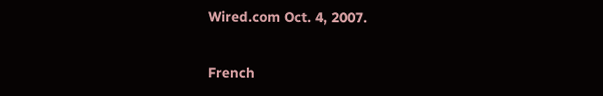Wired.com Oct. 4, 2007.


French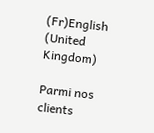(Fr)English (United Kingdom)

Parmi nos clients